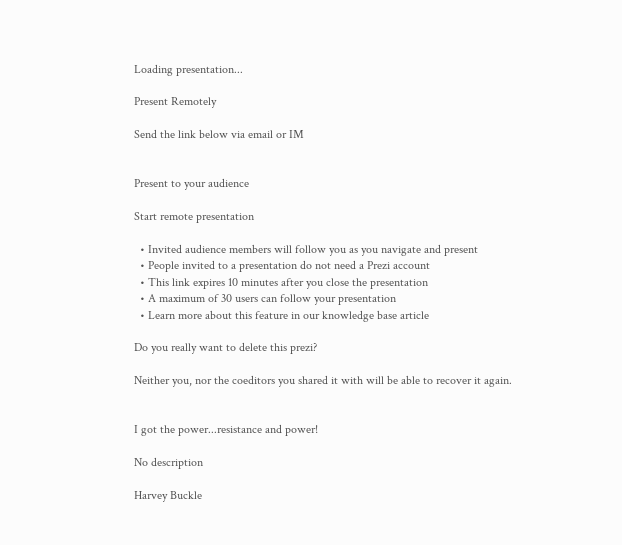Loading presentation...

Present Remotely

Send the link below via email or IM


Present to your audience

Start remote presentation

  • Invited audience members will follow you as you navigate and present
  • People invited to a presentation do not need a Prezi account
  • This link expires 10 minutes after you close the presentation
  • A maximum of 30 users can follow your presentation
  • Learn more about this feature in our knowledge base article

Do you really want to delete this prezi?

Neither you, nor the coeditors you shared it with will be able to recover it again.


I got the power...resistance and power!

No description

Harvey Buckle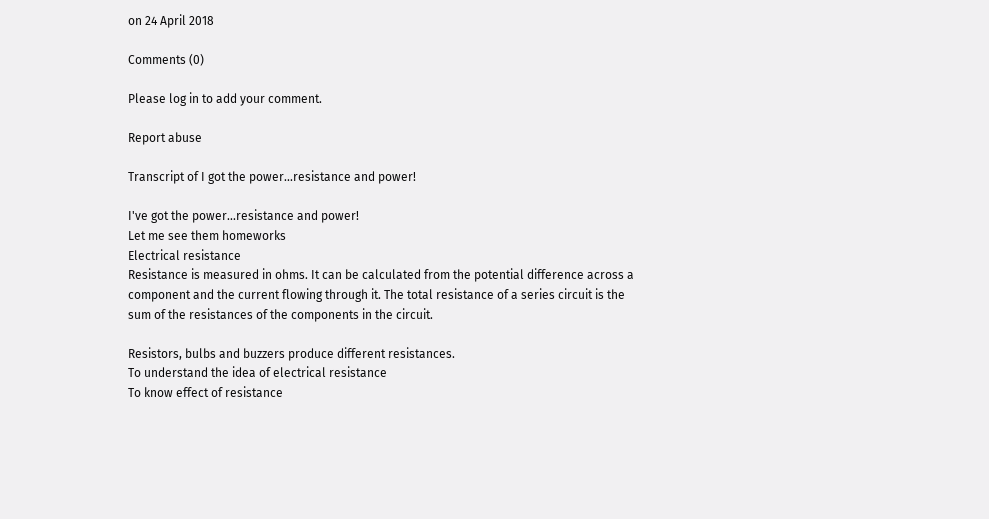on 24 April 2018

Comments (0)

Please log in to add your comment.

Report abuse

Transcript of I got the power...resistance and power!

I've got the power...resistance and power!
Let me see them homeworks
Electrical resistance
Resistance is measured in ohms. It can be calculated from the potential difference across a component and the current flowing through it. The total resistance of a series circuit is the sum of the resistances of the components in the circuit.

Resistors, bulbs and buzzers produce different resistances.
To understand the idea of electrical resistance
To know effect of resistance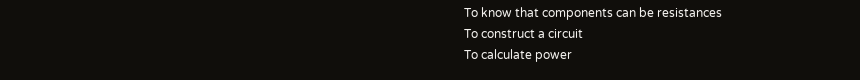To know that components can be resistances
To construct a circuit
To calculate power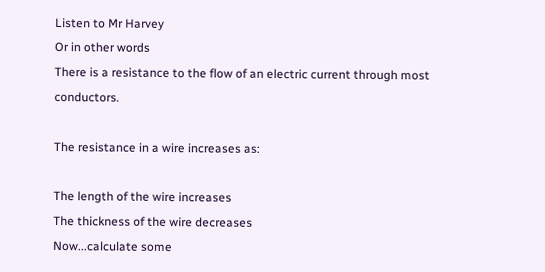Listen to Mr Harvey
Or in other words
There is a resistance to the flow of an electric current through most conductors.

The resistance in a wire increases as:

The length of the wire increases
The thickness of the wire decreases
Now...calculate some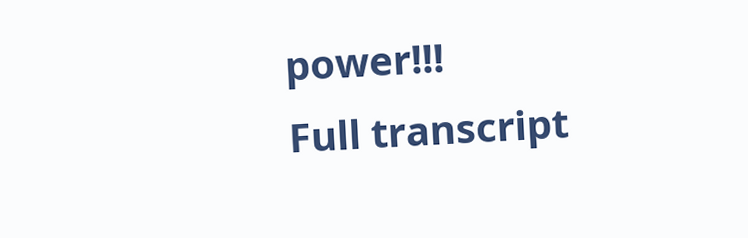power!!!
Full transcript